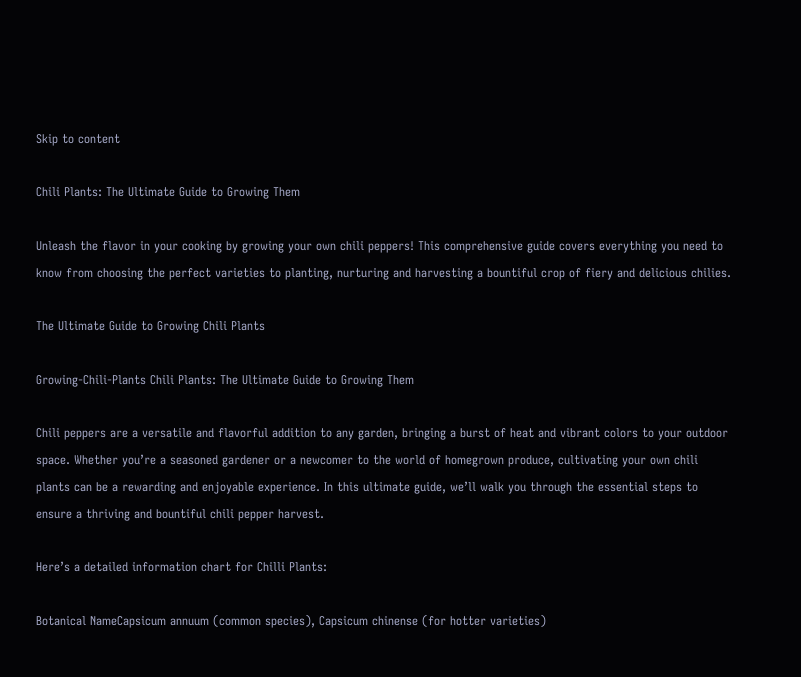Skip to content

Chili Plants: The Ultimate Guide to Growing Them

Unleash the flavor in your cooking by growing your own chili peppers! This comprehensive guide covers everything you need to know from choosing the perfect varieties to planting, nurturing and harvesting a bountiful crop of fiery and delicious chilies.

The Ultimate Guide to Growing Chili Plants

Growing-Chili-Plants Chili Plants: The Ultimate Guide to Growing Them

Chili peppers are a versatile and flavorful addition to any garden, bringing a burst of heat and vibrant colors to your outdoor space. Whether you’re a seasoned gardener or a newcomer to the world of homegrown produce, cultivating your own chili plants can be a rewarding and enjoyable experience. In this ultimate guide, we’ll walk you through the essential steps to ensure a thriving and bountiful chili pepper harvest.

Here’s a detailed information chart for Chilli Plants:

Botanical NameCapsicum annuum (common species), Capsicum chinense (for hotter varieties)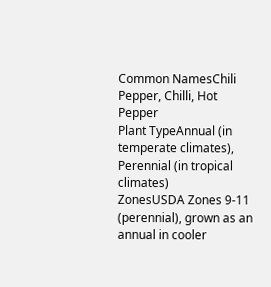Common NamesChili Pepper, Chilli, Hot Pepper
Plant TypeAnnual (in temperate climates), Perennial (in tropical climates)
ZonesUSDA Zones 9-11 (perennial), grown as an annual in cooler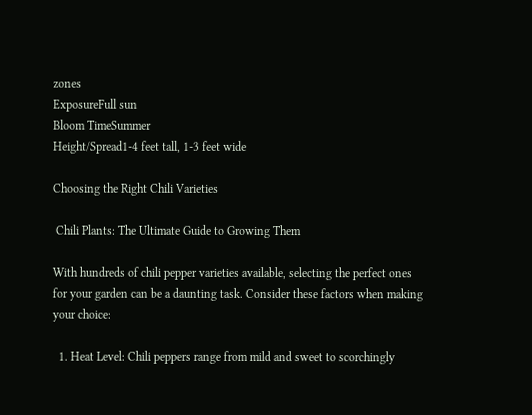zones
ExposureFull sun
Bloom TimeSummer
Height/Spread1-4 feet tall, 1-3 feet wide

Choosing the Right Chili Varieties

 Chili Plants: The Ultimate Guide to Growing Them

With hundreds of chili pepper varieties available, selecting the perfect ones for your garden can be a daunting task. Consider these factors when making your choice:

  1. Heat Level: Chili peppers range from mild and sweet to scorchingly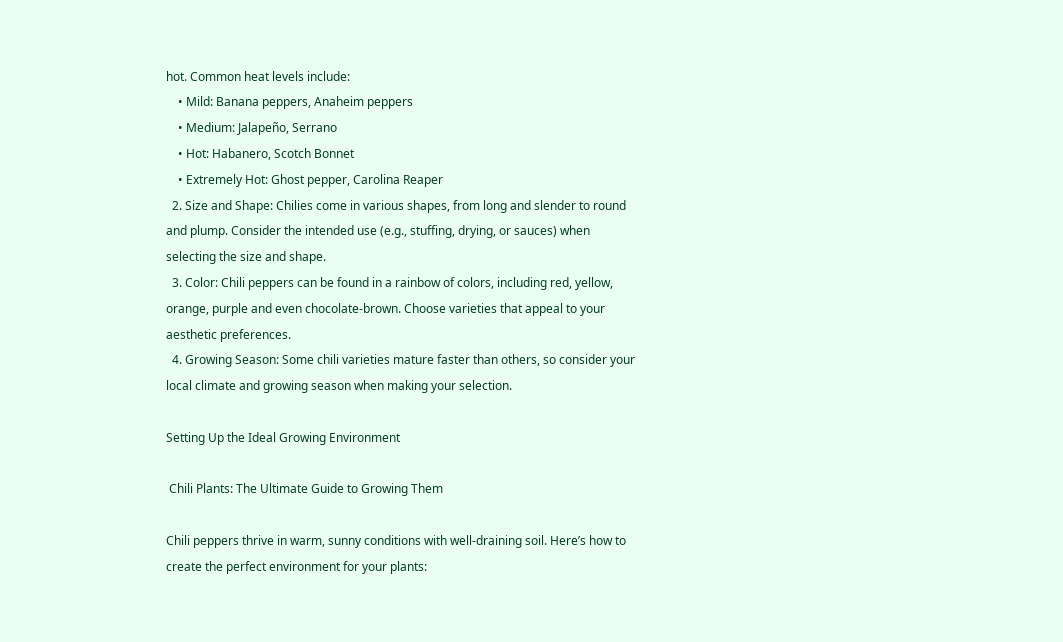hot. Common heat levels include:
    • Mild: Banana peppers, Anaheim peppers
    • Medium: Jalapeño, Serrano
    • Hot: Habanero, Scotch Bonnet
    • Extremely Hot: Ghost pepper, Carolina Reaper
  2. Size and Shape: Chilies come in various shapes, from long and slender to round and plump. Consider the intended use (e.g., stuffing, drying, or sauces) when selecting the size and shape.
  3. Color: Chili peppers can be found in a rainbow of colors, including red, yellow, orange, purple and even chocolate-brown. Choose varieties that appeal to your aesthetic preferences.
  4. Growing Season: Some chili varieties mature faster than others, so consider your local climate and growing season when making your selection.

Setting Up the Ideal Growing Environment

 Chili Plants: The Ultimate Guide to Growing Them

Chili peppers thrive in warm, sunny conditions with well-draining soil. Here’s how to create the perfect environment for your plants: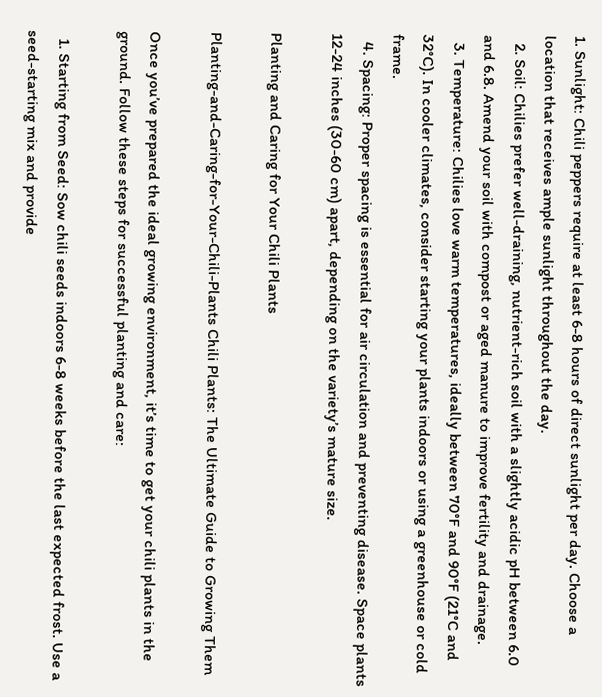1. Sunlight: Chili peppers require at least 6-8 hours of direct sunlight per day. Choose a location that receives ample sunlight throughout the day.
  2. Soil: Chilies prefer well-draining, nutrient-rich soil with a slightly acidic pH between 6.0 and 6.8. Amend your soil with compost or aged manure to improve fertility and drainage.
  3. Temperature: Chilies love warm temperatures, ideally between 70°F and 90°F (21°C and 32°C). In cooler climates, consider starting your plants indoors or using a greenhouse or cold frame.
  4. Spacing: Proper spacing is essential for air circulation and preventing disease. Space plants 12-24 inches (30-60 cm) apart, depending on the variety’s mature size.

Planting and Caring for Your Chili Plants

Planting-and-Caring-for-Your-Chili-Plants Chili Plants: The Ultimate Guide to Growing Them

Once you’ve prepared the ideal growing environment, it’s time to get your chili plants in the ground. Follow these steps for successful planting and care:

  1. Starting from Seed: Sow chili seeds indoors 6-8 weeks before the last expected frost. Use a seed-starting mix and provide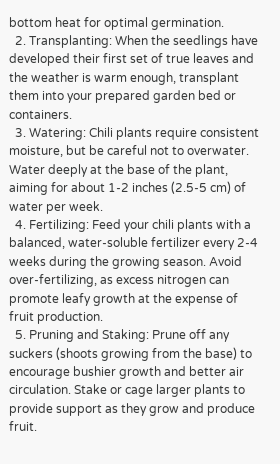bottom heat for optimal germination.
  2. Transplanting: When the seedlings have developed their first set of true leaves and the weather is warm enough, transplant them into your prepared garden bed or containers.
  3. Watering: Chili plants require consistent moisture, but be careful not to overwater. Water deeply at the base of the plant, aiming for about 1-2 inches (2.5-5 cm) of water per week.
  4. Fertilizing: Feed your chili plants with a balanced, water-soluble fertilizer every 2-4 weeks during the growing season. Avoid over-fertilizing, as excess nitrogen can promote leafy growth at the expense of fruit production.
  5. Pruning and Staking: Prune off any suckers (shoots growing from the base) to encourage bushier growth and better air circulation. Stake or cage larger plants to provide support as they grow and produce fruit.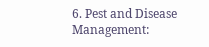6. Pest and Disease Management: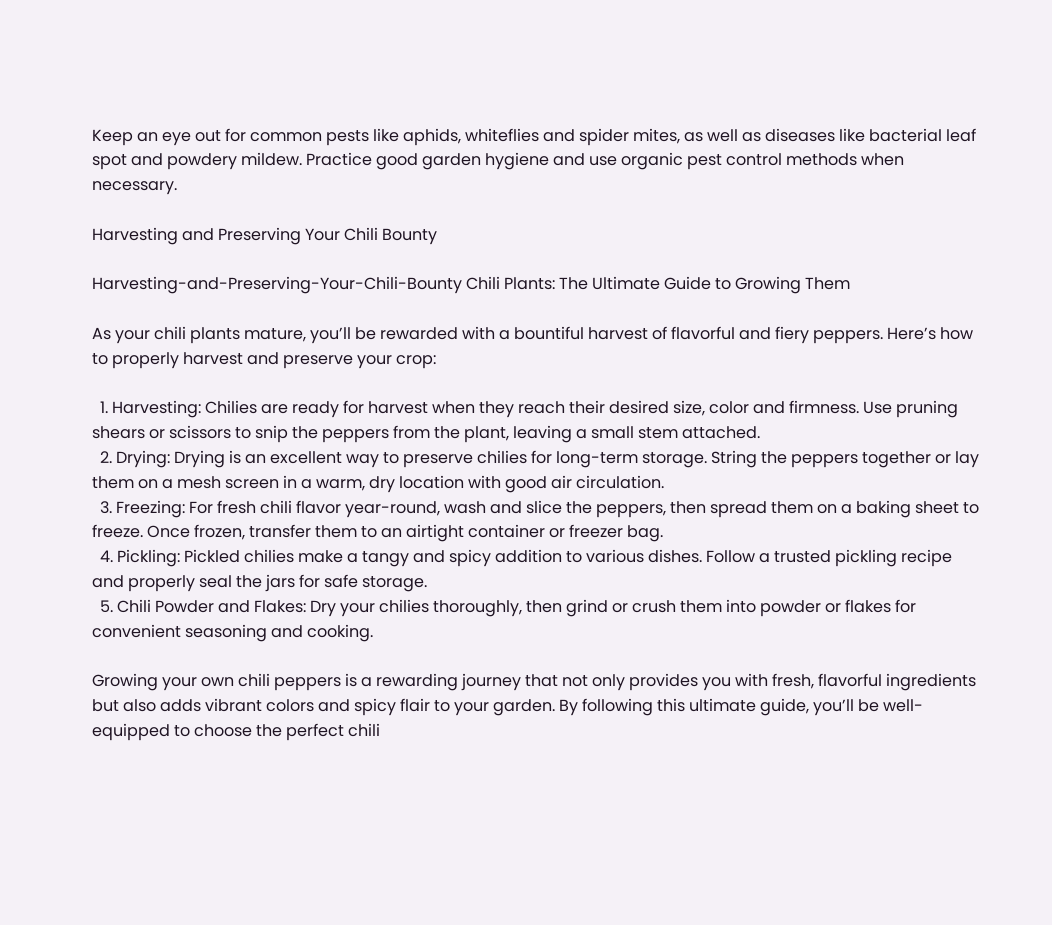Keep an eye out for common pests like aphids, whiteflies and spider mites, as well as diseases like bacterial leaf spot and powdery mildew. Practice good garden hygiene and use organic pest control methods when necessary.

Harvesting and Preserving Your Chili Bounty

Harvesting-and-Preserving-Your-Chili-Bounty Chili Plants: The Ultimate Guide to Growing Them

As your chili plants mature, you’ll be rewarded with a bountiful harvest of flavorful and fiery peppers. Here’s how to properly harvest and preserve your crop:

  1. Harvesting: Chilies are ready for harvest when they reach their desired size, color and firmness. Use pruning shears or scissors to snip the peppers from the plant, leaving a small stem attached.
  2. Drying: Drying is an excellent way to preserve chilies for long-term storage. String the peppers together or lay them on a mesh screen in a warm, dry location with good air circulation.
  3. Freezing: For fresh chili flavor year-round, wash and slice the peppers, then spread them on a baking sheet to freeze. Once frozen, transfer them to an airtight container or freezer bag.
  4. Pickling: Pickled chilies make a tangy and spicy addition to various dishes. Follow a trusted pickling recipe and properly seal the jars for safe storage.
  5. Chili Powder and Flakes: Dry your chilies thoroughly, then grind or crush them into powder or flakes for convenient seasoning and cooking.

Growing your own chili peppers is a rewarding journey that not only provides you with fresh, flavorful ingredients but also adds vibrant colors and spicy flair to your garden. By following this ultimate guide, you’ll be well-equipped to choose the perfect chili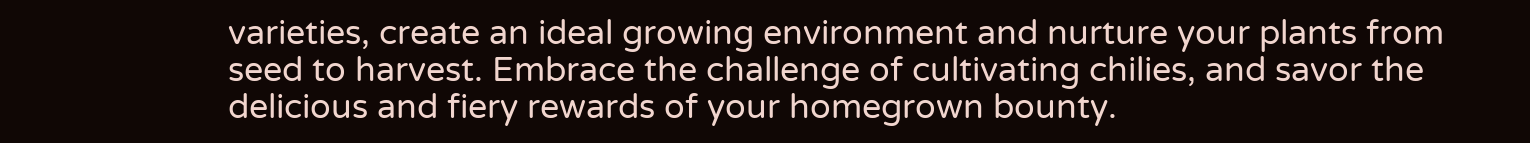varieties, create an ideal growing environment and nurture your plants from seed to harvest. Embrace the challenge of cultivating chilies, and savor the delicious and fiery rewards of your homegrown bounty.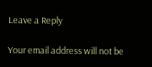Leave a Reply

Your email address will not be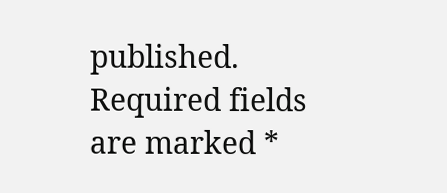published. Required fields are marked *